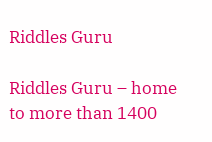Riddles Guru

Riddles Guru – home to more than 1400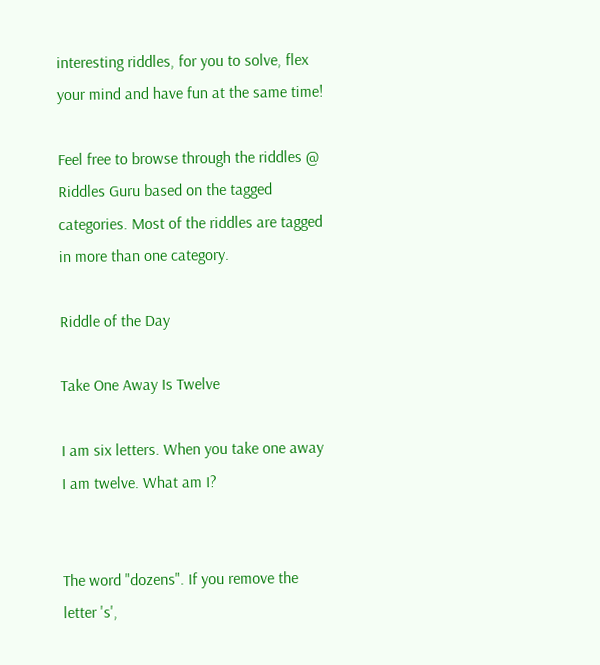interesting riddles, for you to solve, flex your mind and have fun at the same time!

Feel free to browse through the riddles @ Riddles Guru based on the tagged categories. Most of the riddles are tagged in more than one category.

Riddle of the Day

Take One Away Is Twelve

I am six letters. When you take one away I am twelve. What am I?


The word "dozens". If you remove the letter 's',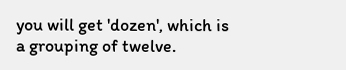you will get 'dozen', which is a grouping of twelve.